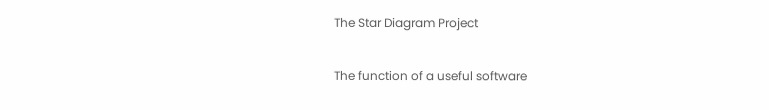The Star Diagram Project

The function of a useful software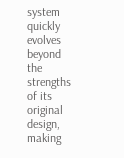system quickly evolves beyond the strengths of its original design, making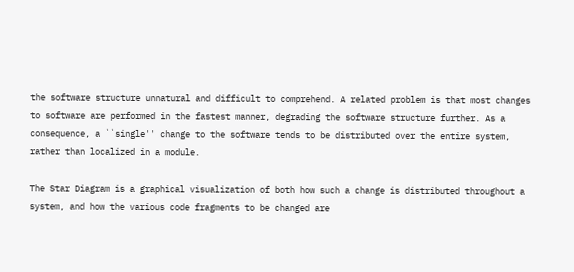the software structure unnatural and difficult to comprehend. A related problem is that most changes to software are performed in the fastest manner, degrading the software structure further. As a consequence, a ``single'' change to the software tends to be distributed over the entire system, rather than localized in a module.

The Star Diagram is a graphical visualization of both how such a change is distributed throughout a system, and how the various code fragments to be changed are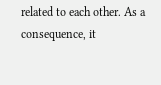related to each other. As a consequence, it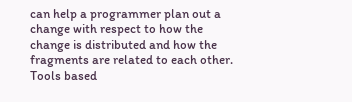can help a programmer plan out a change with respect to how the change is distributed and how the fragments are related to each other. Tools based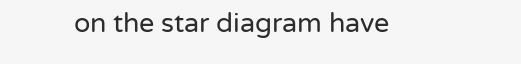on the star diagram have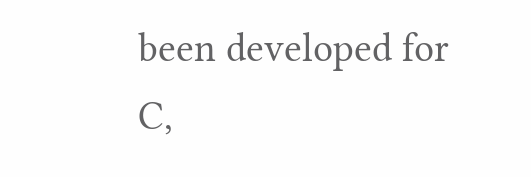been developed for C,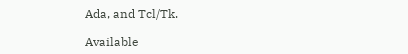Ada, and Tcl/Tk.

Available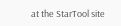at the StarTool site